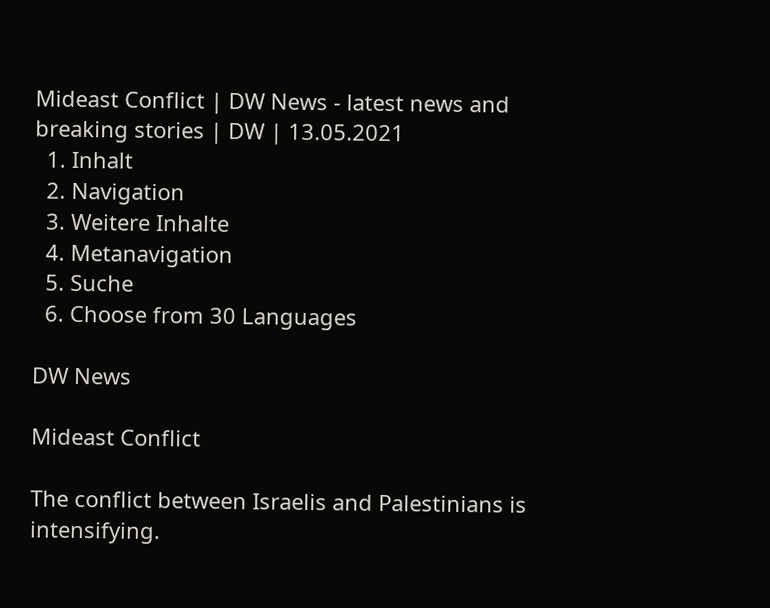Mideast Conflict | DW News - latest news and breaking stories | DW | 13.05.2021
  1. Inhalt
  2. Navigation
  3. Weitere Inhalte
  4. Metanavigation
  5. Suche
  6. Choose from 30 Languages

DW News

Mideast Conflict

The conflict between Israelis and Palestinians is intensifying.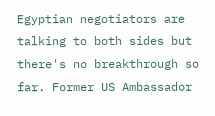Egyptian negotiators are talking to both sides but there's no breakthrough so far. Former US Ambassador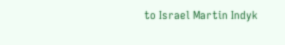to Israel Martin Indyk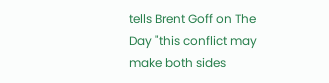tells Brent Goff on The Day "this conflict may make both sides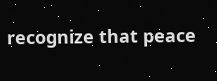recognize that peace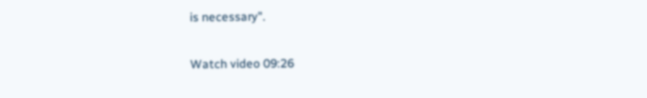is necessary".

Watch video 09:26